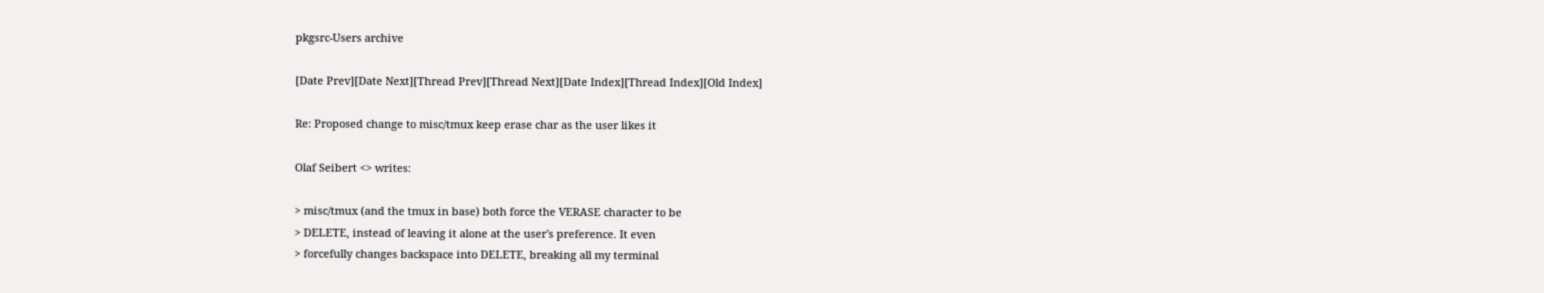pkgsrc-Users archive

[Date Prev][Date Next][Thread Prev][Thread Next][Date Index][Thread Index][Old Index]

Re: Proposed change to misc/tmux keep erase char as the user likes it

Olaf Seibert <> writes:

> misc/tmux (and the tmux in base) both force the VERASE character to be
> DELETE, instead of leaving it alone at the user's preference. It even
> forcefully changes backspace into DELETE, breaking all my terminal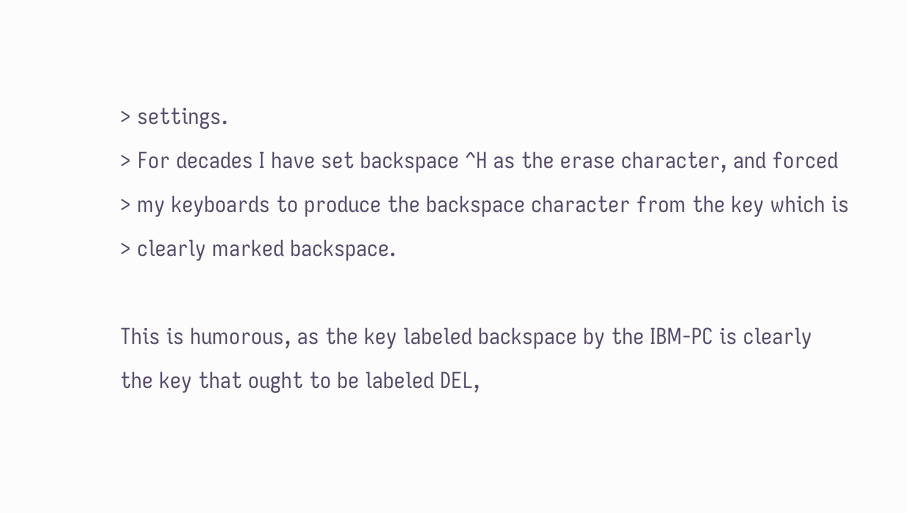> settings.
> For decades I have set backspace ^H as the erase character, and forced
> my keyboards to produce the backspace character from the key which is
> clearly marked backspace.

This is humorous, as the key labeled backspace by the IBM-PC is clearly
the key that ought to be labeled DEL,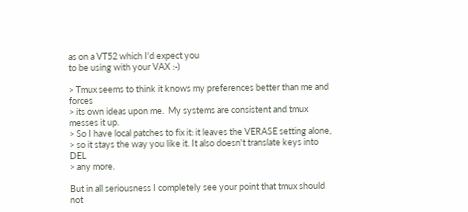as on a VT52 which I'd expect you
to be using with your VAX :-)

> Tmux seems to think it knows my preferences better than me and forces
> its own ideas upon me.  My systems are consistent and tmux messes it up.
> So I have local patches to fix it: it leaves the VERASE setting alone,
> so it stays the way you like it. It also doesn't translate keys into DEL
> any more.

But in all seriousness I completely see your point that tmux should not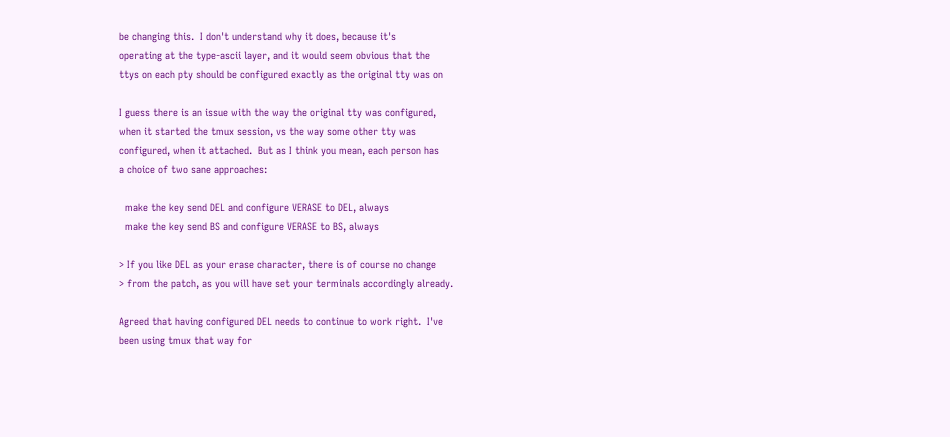be changing this.  I don't understand why it does, because it's
operating at the type-ascii layer, and it would seem obvious that the
ttys on each pty should be configured exactly as the original tty was on

I guess there is an issue with the way the original tty was configured,
when it started the tmux session, vs the way some other tty was
configured, when it attached.  But as I think you mean, each person has
a choice of two sane approaches:

  make the key send DEL and configure VERASE to DEL, always
  make the key send BS and configure VERASE to BS, always

> If you like DEL as your erase character, there is of course no change
> from the patch, as you will have set your terminals accordingly already.

Agreed that having configured DEL needs to continue to work right.  I've
been using tmux that way for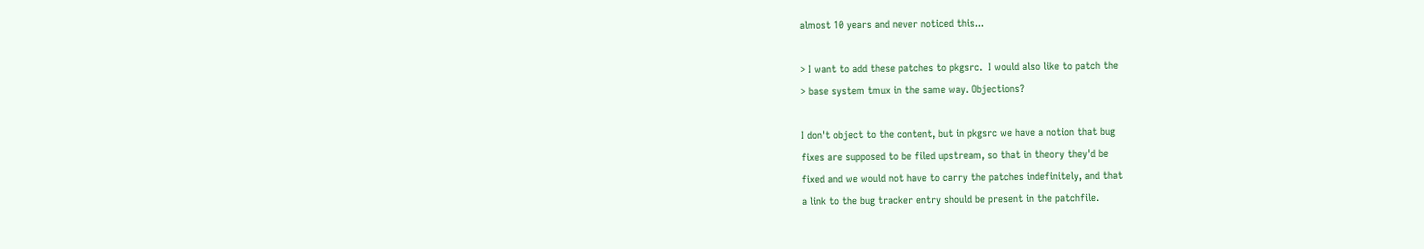almost 10 years and never noticed this...

> I want to add these patches to pkgsrc.  I would also like to patch the
> base system tmux in the same way. Objections?

I don't object to the content, but in pkgsrc we have a notion that bug
fixes are supposed to be filed upstream, so that in theory they'd be
fixed and we would not have to carry the patches indefinitely, and that
a link to the bug tracker entry should be present in the patchfile.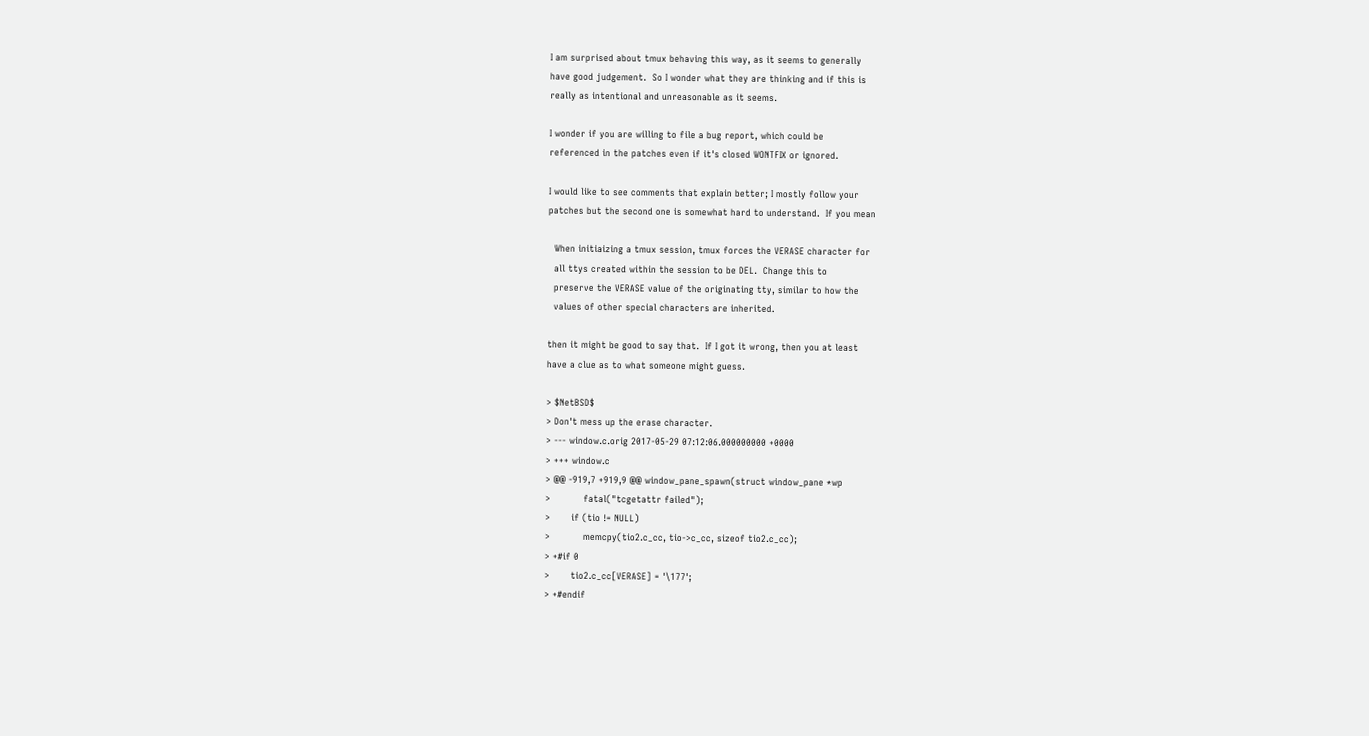I am surprised about tmux behaving this way, as it seems to generally
have good judgement.  So I wonder what they are thinking and if this is
really as intentional and unreasonable as it seems.

I wonder if you are willing to file a bug report, which could be
referenced in the patches even if it's closed WONTFIX or ignored.

I would like to see comments that explain better; I mostly follow your
patches but the second one is somewhat hard to understand.  If you mean

  When initiaizing a tmux session, tmux forces the VERASE character for
  all ttys created within the session to be DEL.  Change this to
  preserve the VERASE value of the originating tty, similar to how the
  values of other special characters are inherited.

then it might be good to say that.  If I got it wrong, then you at least
have a clue as to what someone might guess.

> $NetBSD$
> Don't mess up the erase character.
> --- window.c.orig 2017-05-29 07:12:06.000000000 +0000
> +++ window.c
> @@ -919,7 +919,9 @@ window_pane_spawn(struct window_pane *wp
>           fatal("tcgetattr failed");
>       if (tio != NULL)
>           memcpy(tio2.c_cc, tio->c_cc, sizeof tio2.c_cc);
> +#if 0
>       tio2.c_cc[VERASE] = '\177';
> +#endif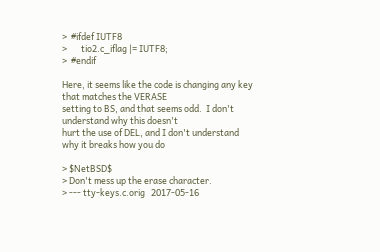>  #ifdef IUTF8
>       tio2.c_iflag |= IUTF8;
>  #endif

Here, it seems like the code is changing any key that matches the VERASE
setting to BS, and that seems odd.  I don't understand why this doesn't
hurt the use of DEL, and I don't understand why it breaks how you do

> $NetBSD$
> Don't mess up the erase character.
> --- tty-keys.c.orig   2017-05-16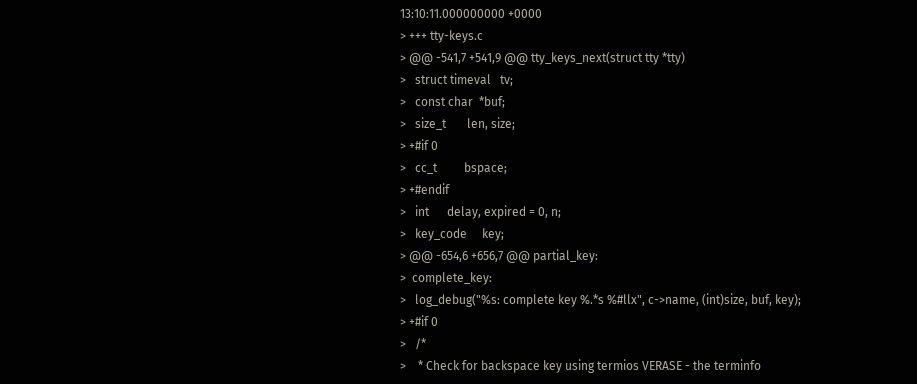13:10:11.000000000 +0000
> +++ tty-keys.c
> @@ -541,7 +541,9 @@ tty_keys_next(struct tty *tty)
>   struct timeval   tv;
>   const char  *buf;
>   size_t       len, size;
> +#if 0
>   cc_t         bspace;
> +#endif
>   int      delay, expired = 0, n;
>   key_code     key;
> @@ -654,6 +656,7 @@ partial_key:
>  complete_key:
>   log_debug("%s: complete key %.*s %#llx", c->name, (int)size, buf, key);
> +#if 0
>   /*
>    * Check for backspace key using termios VERASE - the terminfo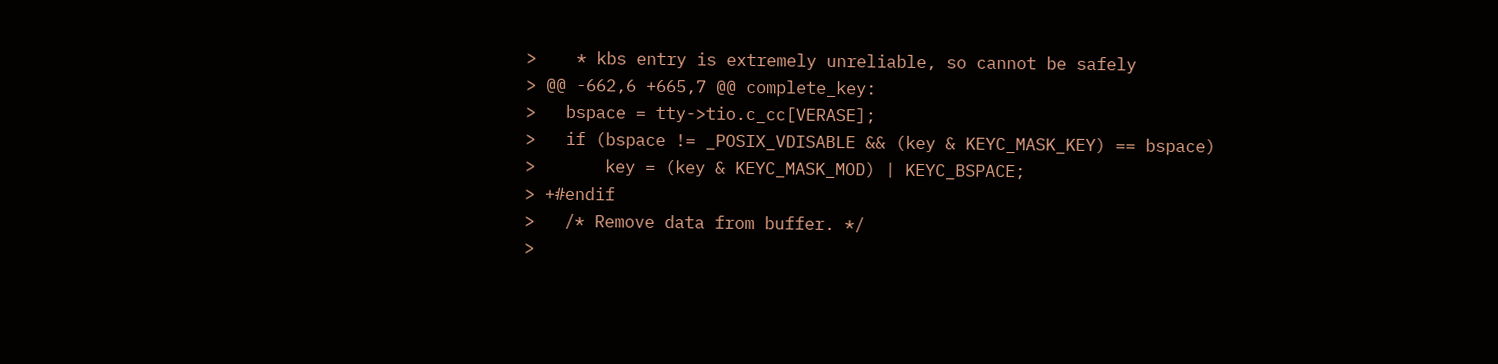>    * kbs entry is extremely unreliable, so cannot be safely
> @@ -662,6 +665,7 @@ complete_key:
>   bspace = tty->tio.c_cc[VERASE];
>   if (bspace != _POSIX_VDISABLE && (key & KEYC_MASK_KEY) == bspace)
>       key = (key & KEYC_MASK_MOD) | KEYC_BSPACE;
> +#endif
>   /* Remove data from buffer. */
>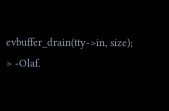evbuffer_drain(tty->in, size);
> -Olaf.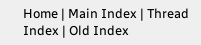Home | Main Index | Thread Index | Old Index